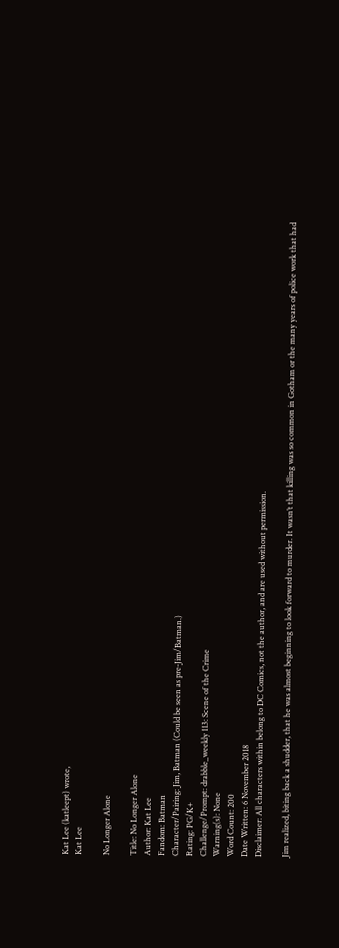Kat Lee (katleept) wrote,
Kat Lee

No Longer Alone

Title: No Longer Alone
Author: Kat Lee
Fandom: Batman
Character/Pairing: Jim, Batman (Could be seen as pre-Jim/Batman.)
Rating: PG/K+
Challenge/Prompt: drabble_weekly 113: Scene of the Crime
Warning(s): None
Word Count: 200
Date Written: 6 November 2018
Disclaimer: All characters within belong to DC Comics, not the author, and are used without permission.

Jim realized, biting back a shudder, that he was almost beginning to look forward to murder. It wasn’t that killing was so common in Gotham or the many years of police work that had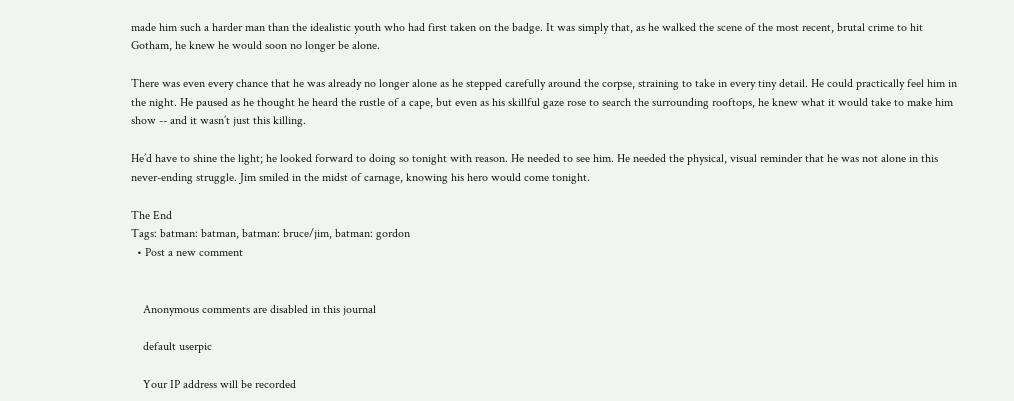made him such a harder man than the idealistic youth who had first taken on the badge. It was simply that, as he walked the scene of the most recent, brutal crime to hit Gotham, he knew he would soon no longer be alone.

There was even every chance that he was already no longer alone as he stepped carefully around the corpse, straining to take in every tiny detail. He could practically feel him in the night. He paused as he thought he heard the rustle of a cape, but even as his skillful gaze rose to search the surrounding rooftops, he knew what it would take to make him show -- and it wasn’t just this killing.

He’d have to shine the light; he looked forward to doing so tonight with reason. He needed to see him. He needed the physical, visual reminder that he was not alone in this never-ending struggle. Jim smiled in the midst of carnage, knowing his hero would come tonight.

The End
Tags: batman: batman, batman: bruce/jim, batman: gordon
  • Post a new comment


    Anonymous comments are disabled in this journal

    default userpic

    Your IP address will be recorded